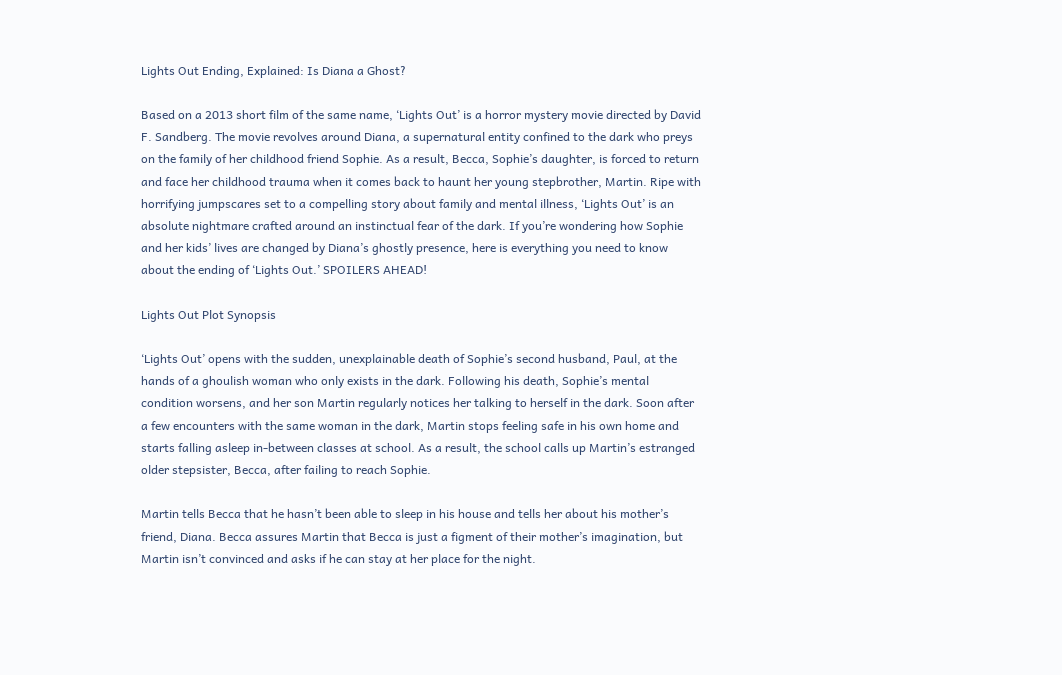Lights Out Ending, Explained: Is Diana a Ghost?

Based on a 2013 short film of the same name, ‘Lights Out’ is a horror mystery movie directed by David F. Sandberg. The movie revolves around Diana, a supernatural entity confined to the dark who preys on the family of her childhood friend Sophie. As a result, Becca, Sophie’s daughter, is forced to return and face her childhood trauma when it comes back to haunt her young stepbrother, Martin. Ripe with horrifying jumpscares set to a compelling story about family and mental illness, ‘Lights Out’ is an absolute nightmare crafted around an instinctual fear of the dark. If you’re wondering how Sophie and her kids’ lives are changed by Diana’s ghostly presence, here is everything you need to know about the ending of ‘Lights Out.’ SPOILERS AHEAD!

Lights Out Plot Synopsis

‘Lights Out’ opens with the sudden, unexplainable death of Sophie’s second husband, Paul, at the hands of a ghoulish woman who only exists in the dark. Following his death, Sophie’s mental condition worsens, and her son Martin regularly notices her talking to herself in the dark. Soon after a few encounters with the same woman in the dark, Martin stops feeling safe in his own home and starts falling asleep in-between classes at school. As a result, the school calls up Martin’s estranged older stepsister, Becca, after failing to reach Sophie.

Martin tells Becca that he hasn’t been able to sleep in his house and tells her about his mother’s friend, Diana. Becca assures Martin that Becca is just a figment of their mother’s imagination, but Martin isn’t convinced and asks if he can stay at her place for the night.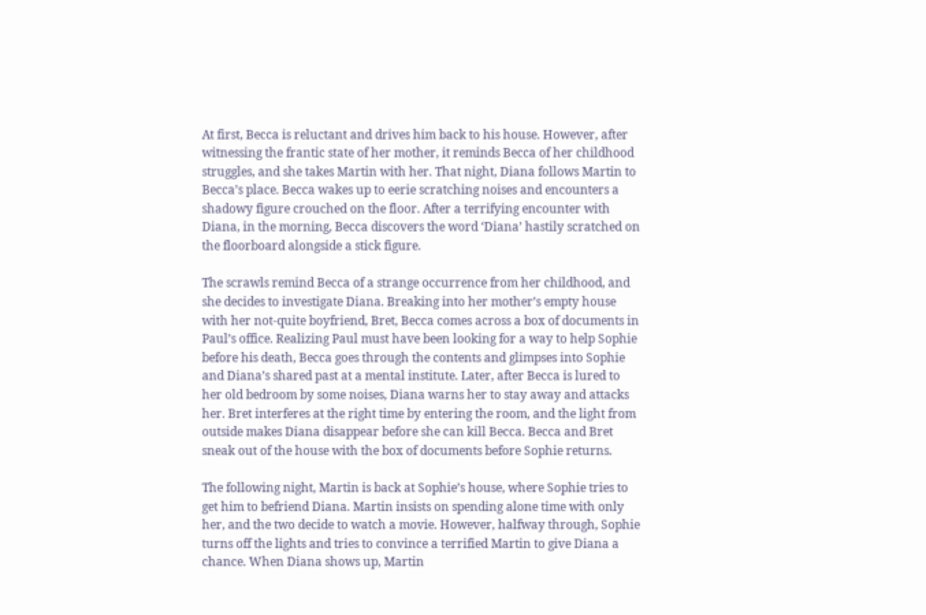At first, Becca is reluctant and drives him back to his house. However, after witnessing the frantic state of her mother, it reminds Becca of her childhood struggles, and she takes Martin with her. That night, Diana follows Martin to Becca’s place. Becca wakes up to eerie scratching noises and encounters a shadowy figure crouched on the floor. After a terrifying encounter with Diana, in the morning, Becca discovers the word ‘Diana’ hastily scratched on the floorboard alongside a stick figure.

The scrawls remind Becca of a strange occurrence from her childhood, and she decides to investigate Diana. Breaking into her mother’s empty house with her not-quite boyfriend, Bret, Becca comes across a box of documents in Paul’s office. Realizing Paul must have been looking for a way to help Sophie before his death, Becca goes through the contents and glimpses into Sophie and Diana’s shared past at a mental institute. Later, after Becca is lured to her old bedroom by some noises, Diana warns her to stay away and attacks her. Bret interferes at the right time by entering the room, and the light from outside makes Diana disappear before she can kill Becca. Becca and Bret sneak out of the house with the box of documents before Sophie returns.

The following night, Martin is back at Sophie’s house, where Sophie tries to get him to befriend Diana. Martin insists on spending alone time with only her, and the two decide to watch a movie. However, halfway through, Sophie turns off the lights and tries to convince a terrified Martin to give Diana a chance. When Diana shows up, Martin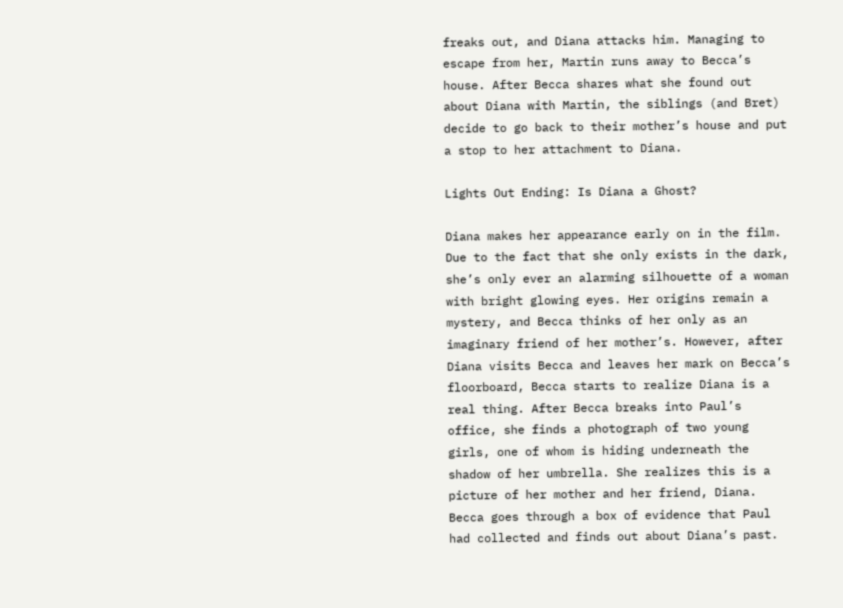freaks out, and Diana attacks him. Managing to escape from her, Martin runs away to Becca’s house. After Becca shares what she found out about Diana with Martin, the siblings (and Bret) decide to go back to their mother’s house and put a stop to her attachment to Diana.

Lights Out Ending: Is Diana a Ghost?

Diana makes her appearance early on in the film. Due to the fact that she only exists in the dark, she’s only ever an alarming silhouette of a woman with bright glowing eyes. Her origins remain a mystery, and Becca thinks of her only as an imaginary friend of her mother’s. However, after Diana visits Becca and leaves her mark on Becca’s floorboard, Becca starts to realize Diana is a real thing. After Becca breaks into Paul’s office, she finds a photograph of two young girls, one of whom is hiding underneath the shadow of her umbrella. She realizes this is a picture of her mother and her friend, Diana. Becca goes through a box of evidence that Paul had collected and finds out about Diana’s past.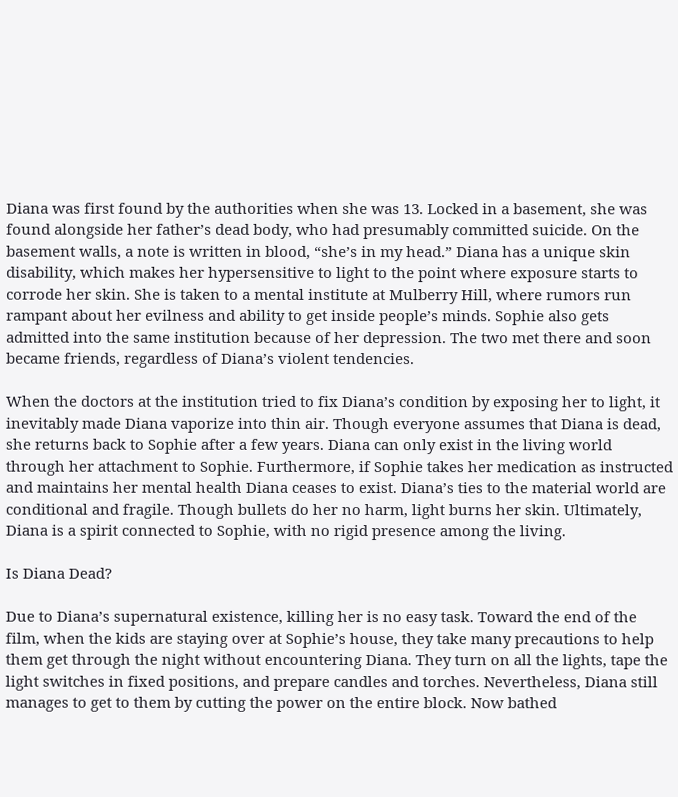Diana was first found by the authorities when she was 13. Locked in a basement, she was found alongside her father’s dead body, who had presumably committed suicide. On the basement walls, a note is written in blood, “she’s in my head.” Diana has a unique skin disability, which makes her hypersensitive to light to the point where exposure starts to corrode her skin. She is taken to a mental institute at Mulberry Hill, where rumors run rampant about her evilness and ability to get inside people’s minds. Sophie also gets admitted into the same institution because of her depression. The two met there and soon became friends, regardless of Diana’s violent tendencies.

When the doctors at the institution tried to fix Diana’s condition by exposing her to light, it inevitably made Diana vaporize into thin air. Though everyone assumes that Diana is dead, she returns back to Sophie after a few years. Diana can only exist in the living world through her attachment to Sophie. Furthermore, if Sophie takes her medication as instructed and maintains her mental health Diana ceases to exist. Diana’s ties to the material world are conditional and fragile. Though bullets do her no harm, light burns her skin. Ultimately, Diana is a spirit connected to Sophie, with no rigid presence among the living.

Is Diana Dead?

Due to Diana’s supernatural existence, killing her is no easy task. Toward the end of the film, when the kids are staying over at Sophie’s house, they take many precautions to help them get through the night without encountering Diana. They turn on all the lights, tape the light switches in fixed positions, and prepare candles and torches. Nevertheless, Diana still manages to get to them by cutting the power on the entire block. Now bathed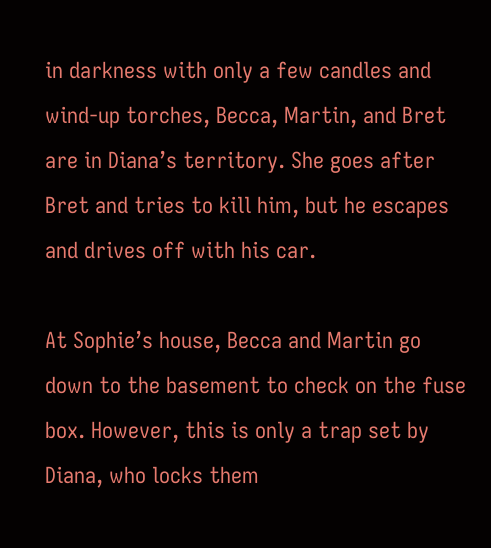in darkness with only a few candles and wind-up torches, Becca, Martin, and Bret are in Diana’s territory. She goes after Bret and tries to kill him, but he escapes and drives off with his car.

At Sophie’s house, Becca and Martin go down to the basement to check on the fuse box. However, this is only a trap set by Diana, who locks them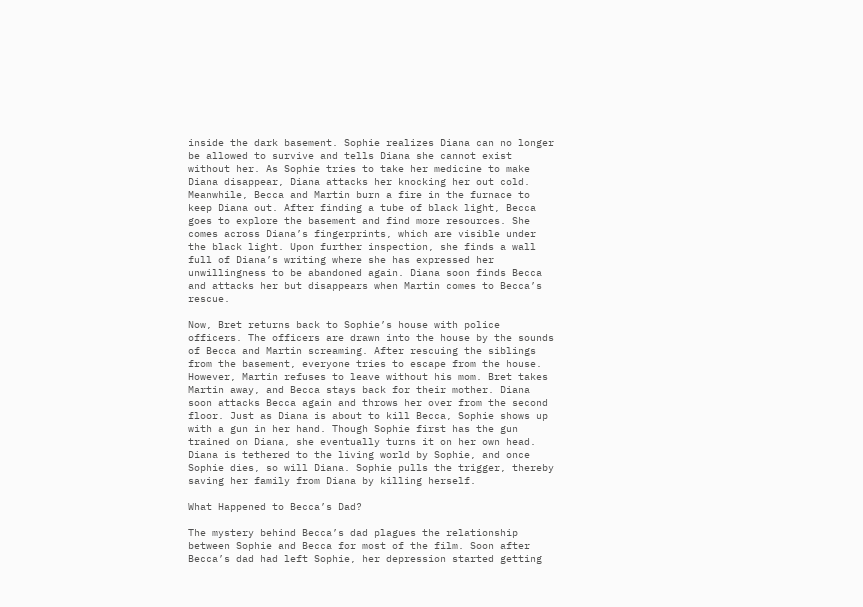inside the dark basement. Sophie realizes Diana can no longer be allowed to survive and tells Diana she cannot exist without her. As Sophie tries to take her medicine to make Diana disappear, Diana attacks her knocking her out cold. Meanwhile, Becca and Martin burn a fire in the furnace to keep Diana out. After finding a tube of black light, Becca goes to explore the basement and find more resources. She comes across Diana’s fingerprints, which are visible under the black light. Upon further inspection, she finds a wall full of Diana’s writing where she has expressed her unwillingness to be abandoned again. Diana soon finds Becca and attacks her but disappears when Martin comes to Becca’s rescue.

Now, Bret returns back to Sophie’s house with police officers. The officers are drawn into the house by the sounds of Becca and Martin screaming. After rescuing the siblings from the basement, everyone tries to escape from the house. However, Martin refuses to leave without his mom. Bret takes Martin away, and Becca stays back for their mother. Diana soon attacks Becca again and throws her over from the second floor. Just as Diana is about to kill Becca, Sophie shows up with a gun in her hand. Though Sophie first has the gun trained on Diana, she eventually turns it on her own head. Diana is tethered to the living world by Sophie, and once Sophie dies, so will Diana. Sophie pulls the trigger, thereby saving her family from Diana by killing herself.

What Happened to Becca’s Dad?

The mystery behind Becca’s dad plagues the relationship between Sophie and Becca for most of the film. Soon after Becca’s dad had left Sophie, her depression started getting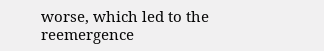worse, which led to the reemergence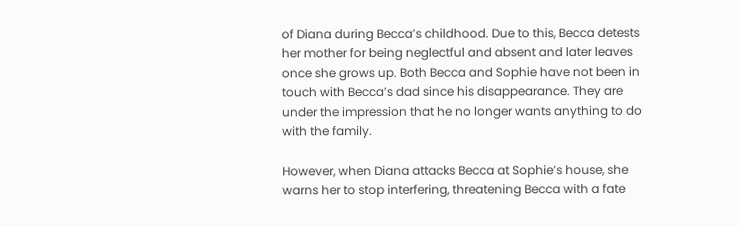of Diana during Becca’s childhood. Due to this, Becca detests her mother for being neglectful and absent and later leaves once she grows up. Both Becca and Sophie have not been in touch with Becca’s dad since his disappearance. They are under the impression that he no longer wants anything to do with the family.

However, when Diana attacks Becca at Sophie’s house, she warns her to stop interfering, threatening Becca with a fate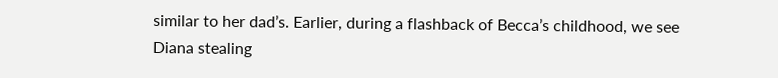similar to her dad’s. Earlier, during a flashback of Becca’s childhood, we see Diana stealing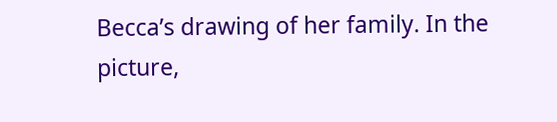Becca’s drawing of her family. In the picture,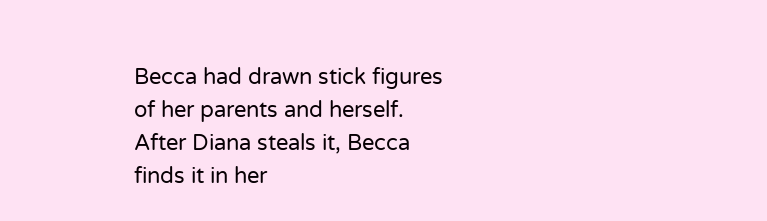Becca had drawn stick figures of her parents and herself. After Diana steals it, Becca finds it in her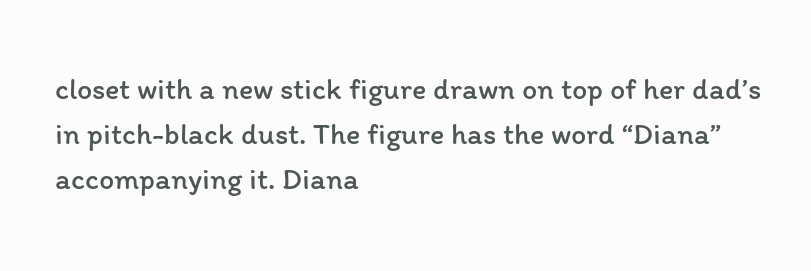closet with a new stick figure drawn on top of her dad’s in pitch-black dust. The figure has the word “Diana” accompanying it. Diana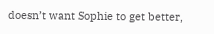doesn’t want Sophie to get better,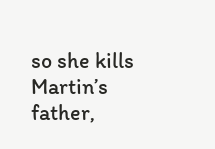so she kills Martin’s father,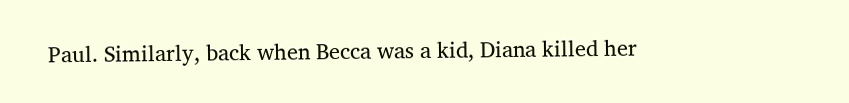Paul. Similarly, back when Becca was a kid, Diana killed her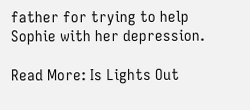father for trying to help Sophie with her depression.

Read More: Is Lights Out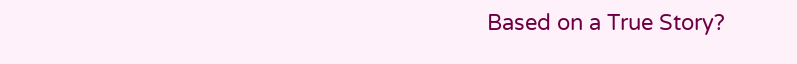Based on a True Story?